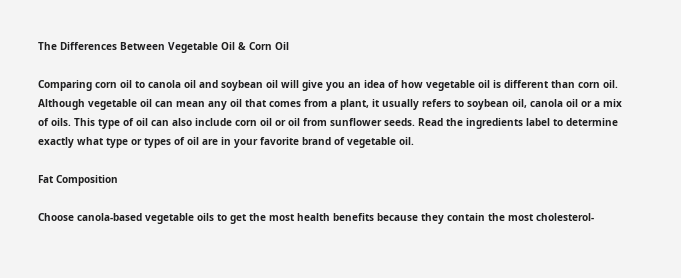The Differences Between Vegetable Oil & Corn Oil

Comparing corn oil to canola oil and soybean oil will give you an idea of how vegetable oil is different than corn oil. Although vegetable oil can mean any oil that comes from a plant, it usually refers to soybean oil, canola oil or a mix of oils. This type of oil can also include corn oil or oil from sunflower seeds. Read the ingredients label to determine exactly what type or types of oil are in your favorite brand of vegetable oil.

Fat Composition

Choose canola-based vegetable oils to get the most health benefits because they contain the most cholesterol-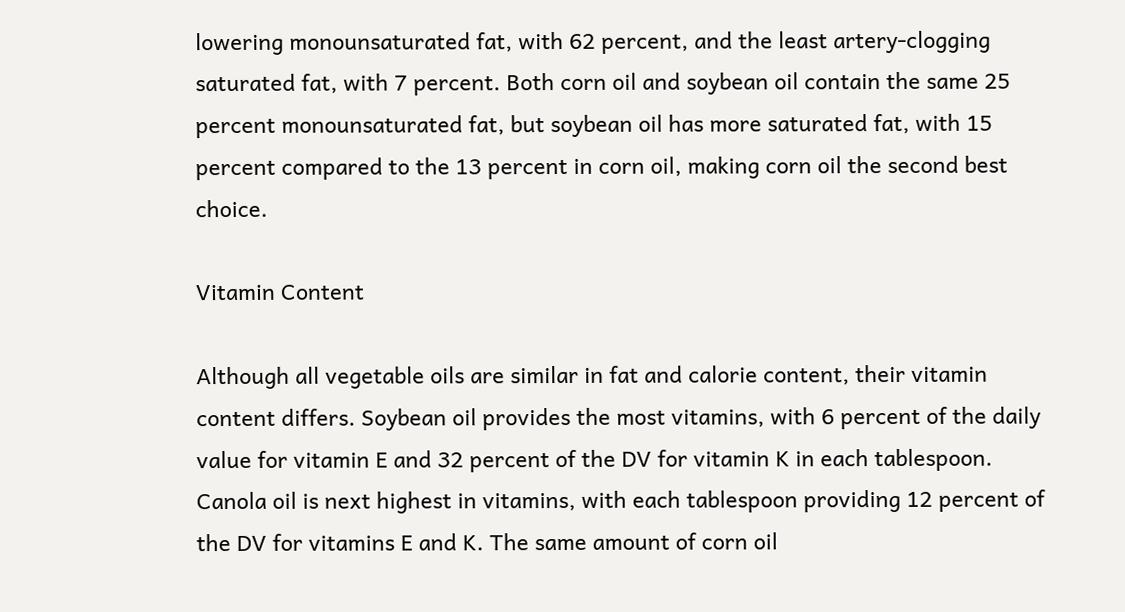lowering monounsaturated fat, with 62 percent, and the least artery-clogging saturated fat, with 7 percent. Both corn oil and soybean oil contain the same 25 percent monounsaturated fat, but soybean oil has more saturated fat, with 15 percent compared to the 13 percent in corn oil, making corn oil the second best choice.

Vitamin Content

Although all vegetable oils are similar in fat and calorie content, their vitamin content differs. Soybean oil provides the most vitamins, with 6 percent of the daily value for vitamin E and 32 percent of the DV for vitamin K in each tablespoon. Canola oil is next highest in vitamins, with each tablespoon providing 12 percent of the DV for vitamins E and K. The same amount of corn oil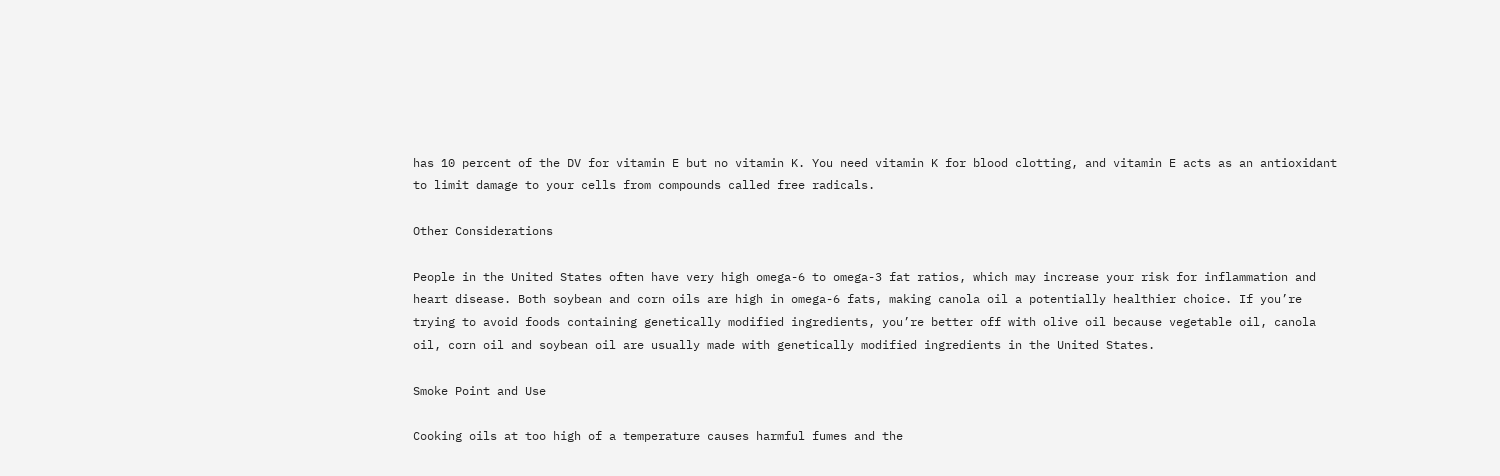has 10 percent of the DV for vitamin E but no vitamin K. You need vitamin K for blood clotting, and vitamin E acts as an antioxidant to limit damage to your cells from compounds called free radicals.

Other Considerations

People in the United States often have very high omega-6 to omega-3 fat ratios, which may increase your risk for inflammation and heart disease. Both soybean and corn oils are high in omega-6 fats, making canola oil a potentially healthier choice. If you’re trying to avoid foods containing genetically modified ingredients, you’re better off with olive oil because vegetable oil, canola oil, corn oil and soybean oil are usually made with genetically modified ingredients in the United States.

Smoke Point and Use

Cooking oils at too high of a temperature causes harmful fumes and the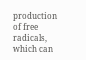production of free radicals, which can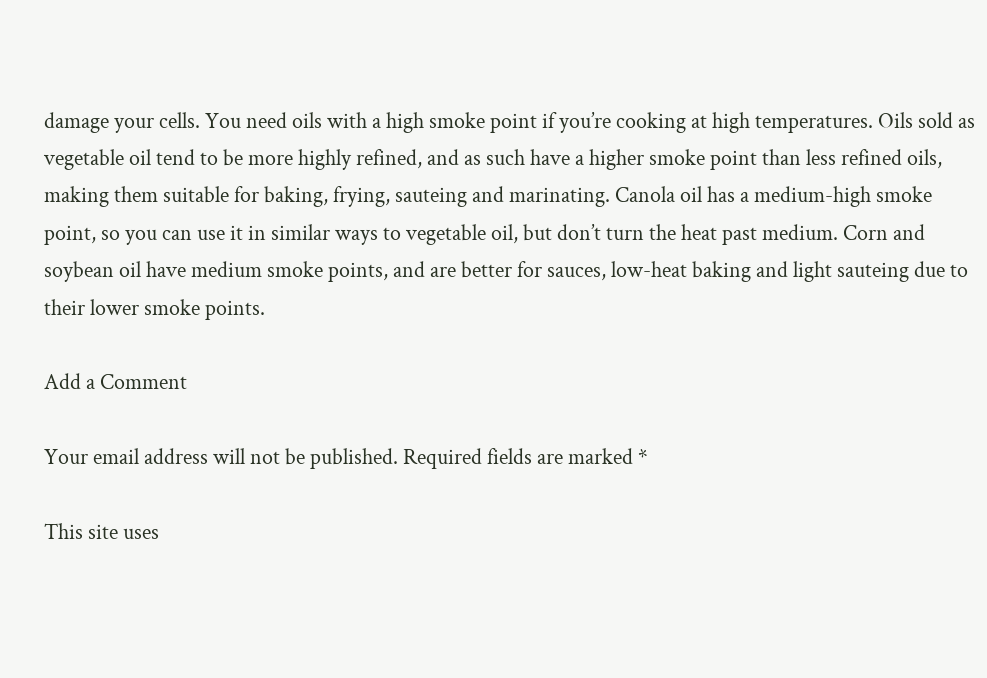damage your cells. You need oils with a high smoke point if you’re cooking at high temperatures. Oils sold as vegetable oil tend to be more highly refined, and as such have a higher smoke point than less refined oils, making them suitable for baking, frying, sauteing and marinating. Canola oil has a medium-high smoke point, so you can use it in similar ways to vegetable oil, but don’t turn the heat past medium. Corn and soybean oil have medium smoke points, and are better for sauces, low-heat baking and light sauteing due to their lower smoke points.

Add a Comment

Your email address will not be published. Required fields are marked *

This site uses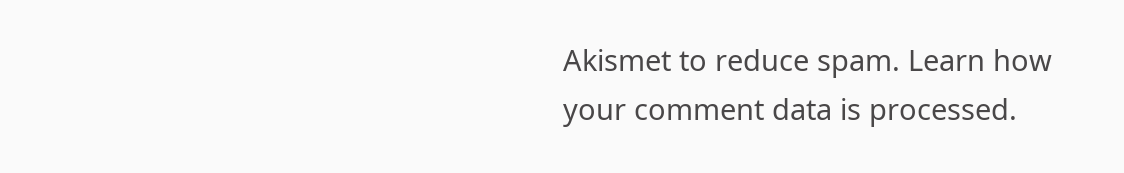Akismet to reduce spam. Learn how your comment data is processed.